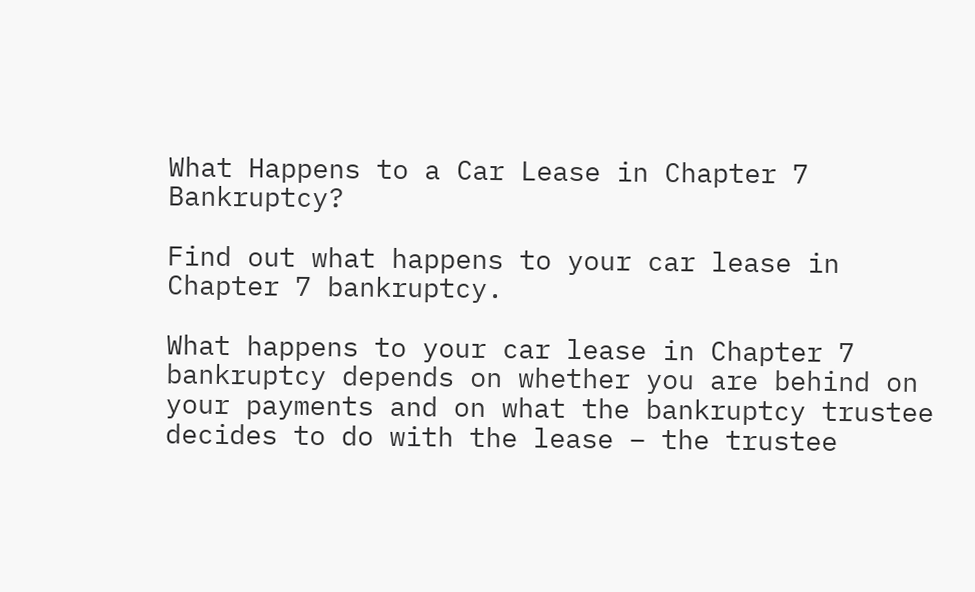What Happens to a Car Lease in Chapter 7 Bankruptcy?

Find out what happens to your car lease in Chapter 7 bankruptcy.

What happens to your car lease in Chapter 7 bankruptcy depends on whether you are behind on your payments and on what the bankruptcy trustee decides to do with the lease – the trustee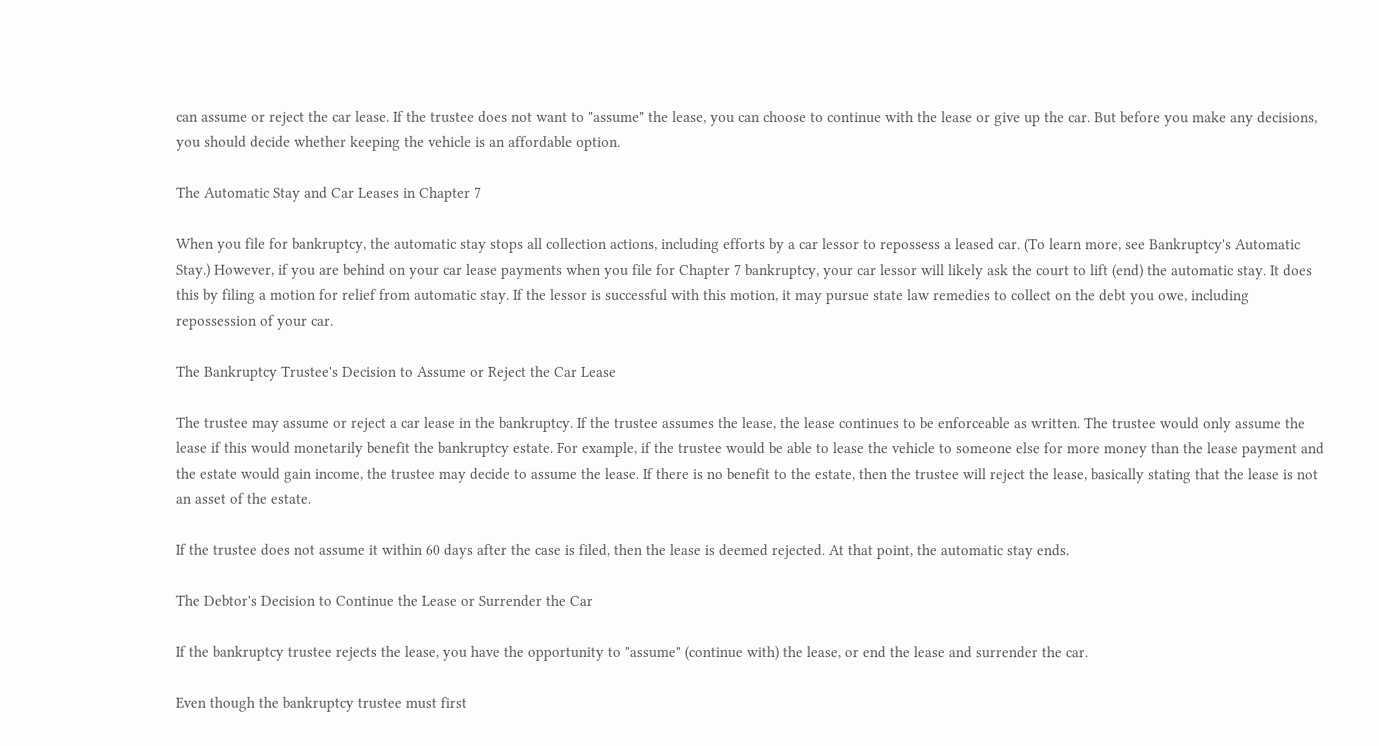can assume or reject the car lease. If the trustee does not want to "assume" the lease, you can choose to continue with the lease or give up the car. But before you make any decisions, you should decide whether keeping the vehicle is an affordable option.

The Automatic Stay and Car Leases in Chapter 7

When you file for bankruptcy, the automatic stay stops all collection actions, including efforts by a car lessor to repossess a leased car. (To learn more, see Bankruptcy's Automatic Stay.) However, if you are behind on your car lease payments when you file for Chapter 7 bankruptcy, your car lessor will likely ask the court to lift (end) the automatic stay. It does this by filing a motion for relief from automatic stay. If the lessor is successful with this motion, it may pursue state law remedies to collect on the debt you owe, including repossession of your car.

The Bankruptcy Trustee's Decision to Assume or Reject the Car Lease

The trustee may assume or reject a car lease in the bankruptcy. If the trustee assumes the lease, the lease continues to be enforceable as written. The trustee would only assume the lease if this would monetarily benefit the bankruptcy estate. For example, if the trustee would be able to lease the vehicle to someone else for more money than the lease payment and the estate would gain income, the trustee may decide to assume the lease. If there is no benefit to the estate, then the trustee will reject the lease, basically stating that the lease is not an asset of the estate.

If the trustee does not assume it within 60 days after the case is filed, then the lease is deemed rejected. At that point, the automatic stay ends.

The Debtor's Decision to Continue the Lease or Surrender the Car

If the bankruptcy trustee rejects the lease, you have the opportunity to "assume" (continue with) the lease, or end the lease and surrender the car.

Even though the bankruptcy trustee must first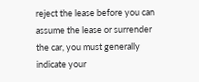reject the lease before you can assume the lease or surrender the car, you must generally indicate your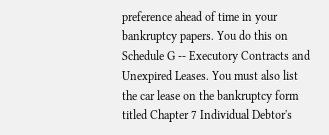preference ahead of time in your bankruptcy papers. You do this on Schedule G -- Executory Contracts and Unexpired Leases. You must also list the car lease on the bankruptcy form titled Chapter 7 Individual Debtor's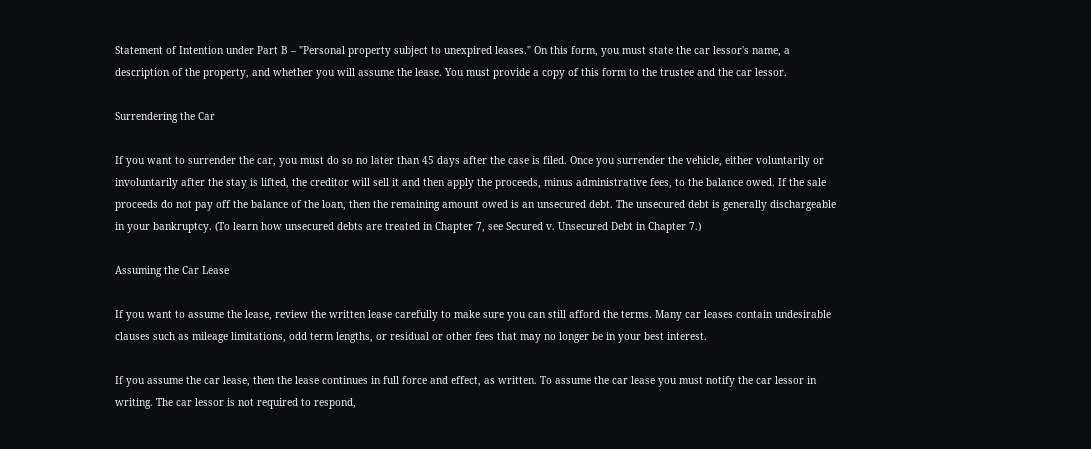Statement of Intention under Part B – "Personal property subject to unexpired leases." On this form, you must state the car lessor's name, a description of the property, and whether you will assume the lease. You must provide a copy of this form to the trustee and the car lessor.

Surrendering the Car

If you want to surrender the car, you must do so no later than 45 days after the case is filed. Once you surrender the vehicle, either voluntarily or involuntarily after the stay is lifted, the creditor will sell it and then apply the proceeds, minus administrative fees, to the balance owed. If the sale proceeds do not pay off the balance of the loan, then the remaining amount owed is an unsecured debt. The unsecured debt is generally dischargeable in your bankruptcy. (To learn how unsecured debts are treated in Chapter 7, see Secured v. Unsecured Debt in Chapter 7.)

Assuming the Car Lease

If you want to assume the lease, review the written lease carefully to make sure you can still afford the terms. Many car leases contain undesirable clauses such as mileage limitations, odd term lengths, or residual or other fees that may no longer be in your best interest.

If you assume the car lease, then the lease continues in full force and effect, as written. To assume the car lease you must notify the car lessor in writing. The car lessor is not required to respond,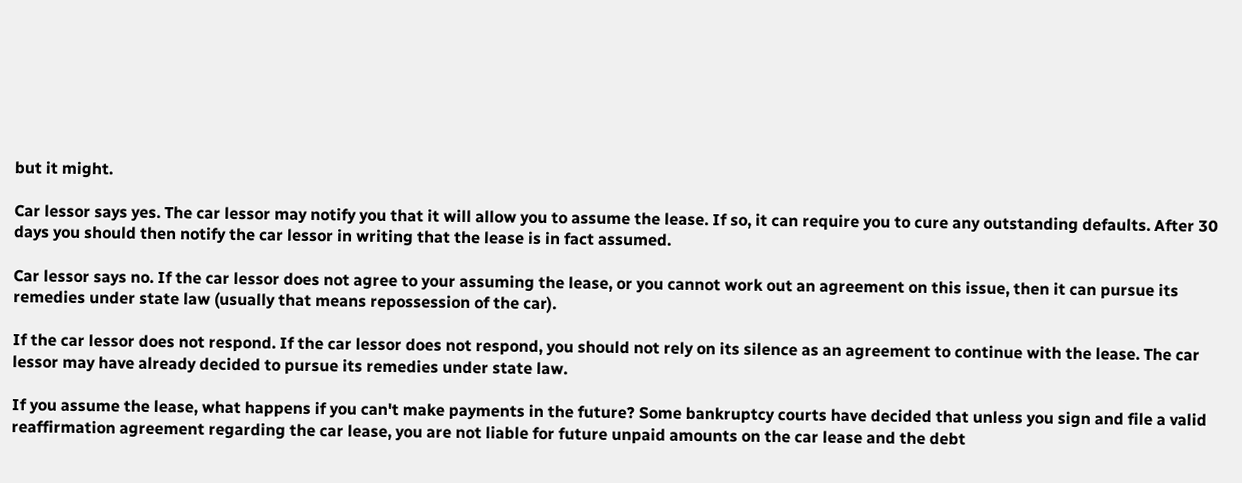but it might.

Car lessor says yes. The car lessor may notify you that it will allow you to assume the lease. If so, it can require you to cure any outstanding defaults. After 30 days you should then notify the car lessor in writing that the lease is in fact assumed.

Car lessor says no. If the car lessor does not agree to your assuming the lease, or you cannot work out an agreement on this issue, then it can pursue its remedies under state law (usually that means repossession of the car).

If the car lessor does not respond. If the car lessor does not respond, you should not rely on its silence as an agreement to continue with the lease. The car lessor may have already decided to pursue its remedies under state law.

If you assume the lease, what happens if you can't make payments in the future? Some bankruptcy courts have decided that unless you sign and file a valid reaffirmation agreement regarding the car lease, you are not liable for future unpaid amounts on the car lease and the debt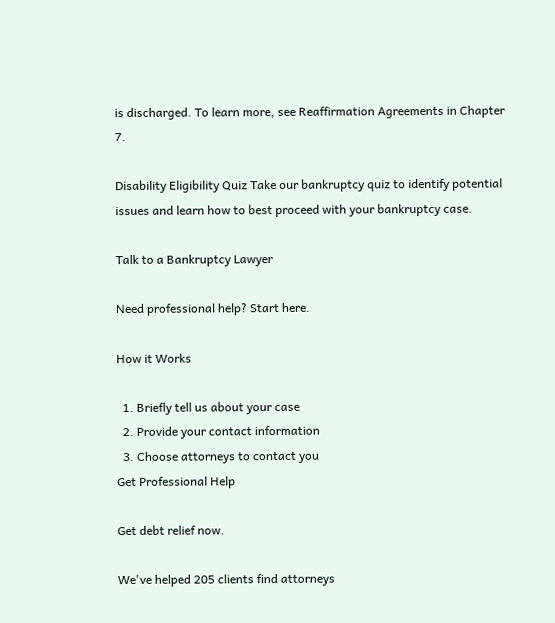is discharged. To learn more, see Reaffirmation Agreements in Chapter 7.

Disability Eligibility Quiz Take our bankruptcy quiz to identify potential issues and learn how to best proceed with your bankruptcy case.

Talk to a Bankruptcy Lawyer

Need professional help? Start here.

How it Works

  1. Briefly tell us about your case
  2. Provide your contact information
  3. Choose attorneys to contact you
Get Professional Help

Get debt relief now.

We've helped 205 clients find attorneys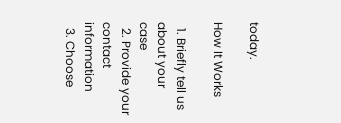today.

How It Works

  1. Briefly tell us about your case
  2. Provide your contact information
  3. Choose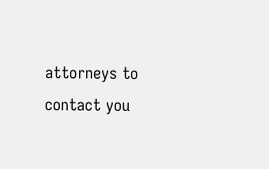attorneys to contact you